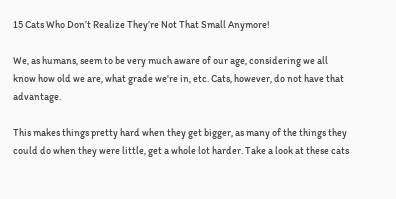15 Cats Who Don’t Realize They’re Not That Small Anymore!

We, as humans, seem to be very much aware of our age, considering we all know how old we are, what grade we’re in, etc. Cats, however, do not have that advantage.

This makes things pretty hard when they get bigger, as many of the things they could do when they were little, get a whole lot harder. Take a look at these cats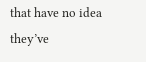that have no idea they’ve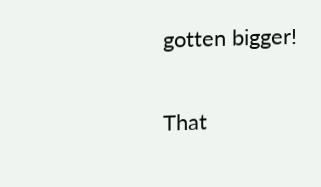gotten bigger!

That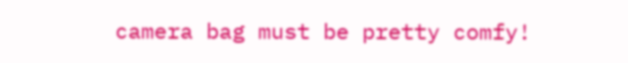camera bag must be pretty comfy!